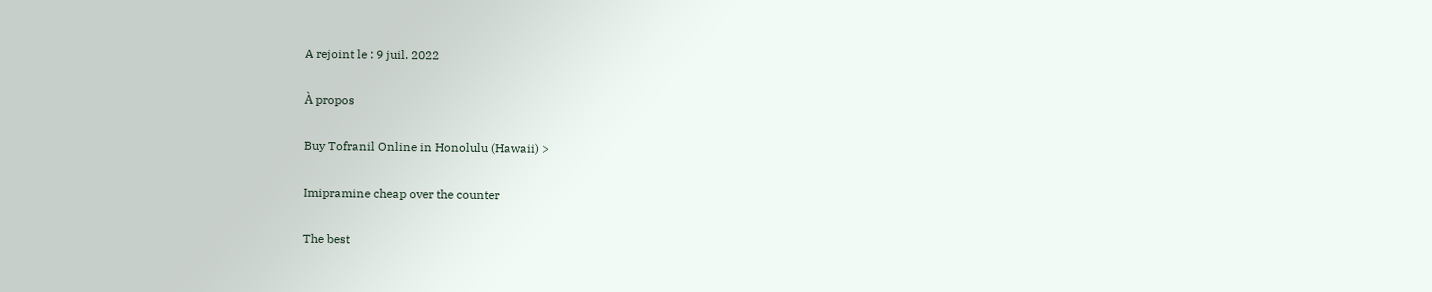A rejoint le : 9 juil. 2022

À propos

Buy Tofranil Online in Honolulu (Hawaii) >

Imipramine cheap over the counter

The best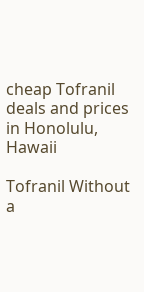cheap Tofranil deals and prices in Honolulu, Hawaii

Tofranil Without a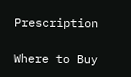Prescription

Where to Buy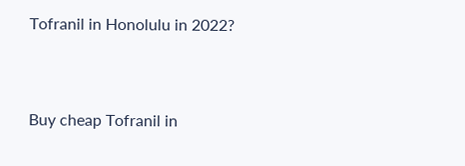Tofranil in Honolulu in 2022?


Buy cheap Tofranil in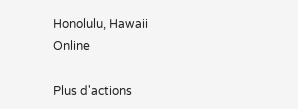Honolulu, Hawaii Online

Plus d'actions